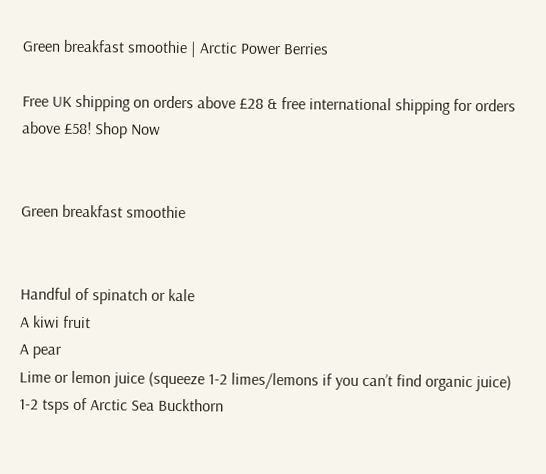Green breakfast smoothie | Arctic Power Berries

Free UK shipping on orders above £28 & free international shipping for orders above £58! Shop Now


Green breakfast smoothie


Handful of spinatch or kale
A kiwi fruit
A pear
Lime or lemon juice (squeeze 1-2 limes/lemons if you can’t find organic juice)
1-2 tsps of Arctic Sea Buckthorn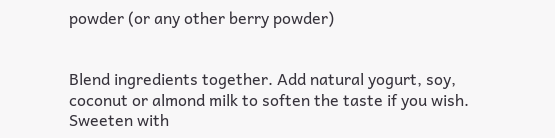powder (or any other berry powder)


Blend ingredients together. Add natural yogurt, soy, coconut or almond milk to soften the taste if you wish. Sweeten with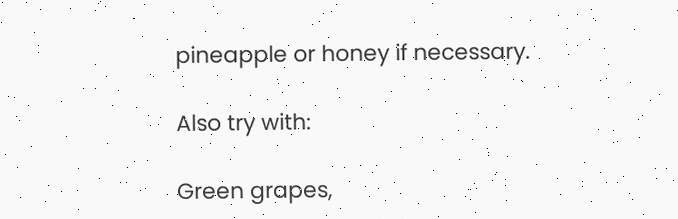pineapple or honey if necessary.

Also try with:

Green grapes,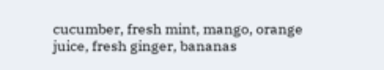cucumber, fresh mint, mango, orange juice, fresh ginger, bananas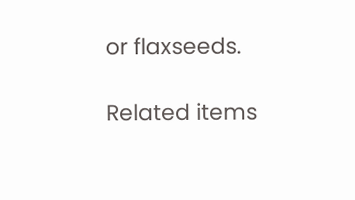or flaxseeds.

Related items